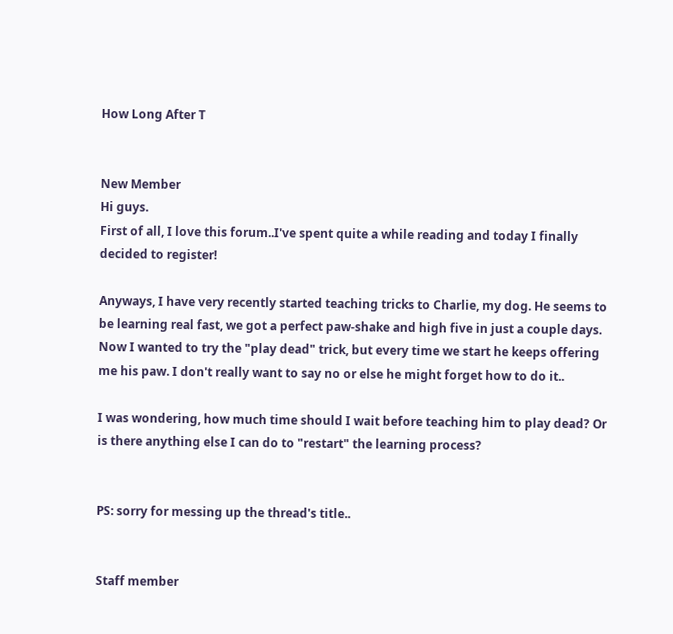How Long After T


New Member
Hi guys.
First of all, I love this forum..I've spent quite a while reading and today I finally decided to register!

Anyways, I have very recently started teaching tricks to Charlie, my dog. He seems to be learning real fast, we got a perfect paw-shake and high five in just a couple days.
Now I wanted to try the "play dead" trick, but every time we start he keeps offering me his paw. I don't really want to say no or else he might forget how to do it..

I was wondering, how much time should I wait before teaching him to play dead? Or is there anything else I can do to "restart" the learning process?


PS: sorry for messing up the thread's title..


Staff member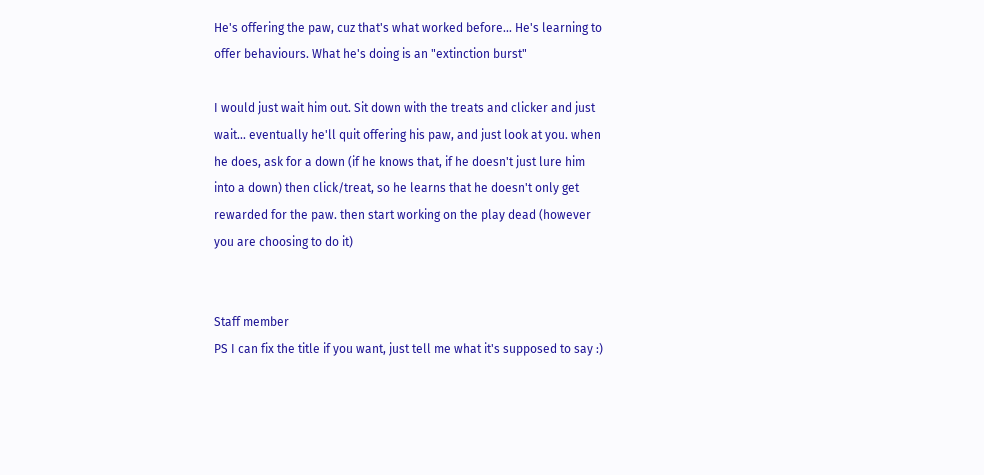He's offering the paw, cuz that's what worked before... He's learning to offer behaviours. What he's doing is an "extinction burst"

I would just wait him out. Sit down with the treats and clicker and just wait... eventually he'll quit offering his paw, and just look at you. when he does, ask for a down (if he knows that, if he doesn't just lure him into a down) then click/treat, so he learns that he doesn't only get rewarded for the paw. then start working on the play dead (however you are choosing to do it)


Staff member
PS I can fix the title if you want, just tell me what it's supposed to say :)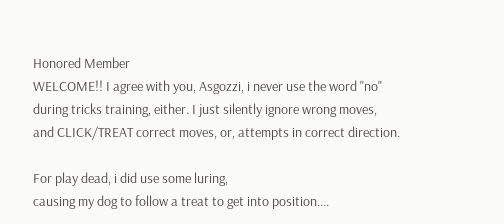Honored Member
WELCOME!! I agree with you, Asgozzi, i never use the word "no" during tricks training, either. I just silently ignore wrong moves,
and CLICK/TREAT correct moves, or, attempts in correct direction.

For play dead, i did use some luring,
causing my dog to follow a treat to get into position....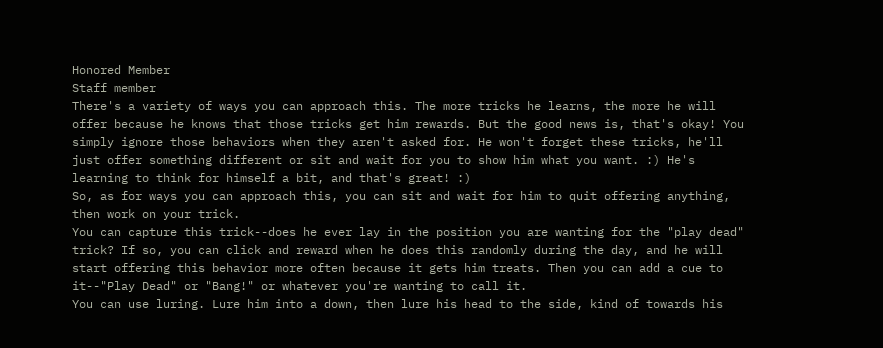Honored Member
Staff member
There's a variety of ways you can approach this. The more tricks he learns, the more he will offer because he knows that those tricks get him rewards. But the good news is, that's okay! You simply ignore those behaviors when they aren't asked for. He won't forget these tricks, he'll just offer something different or sit and wait for you to show him what you want. :) He's learning to think for himself a bit, and that's great! :)
So, as for ways you can approach this, you can sit and wait for him to quit offering anything, then work on your trick.
You can capture this trick--does he ever lay in the position you are wanting for the "play dead" trick? If so, you can click and reward when he does this randomly during the day, and he will start offering this behavior more often because it gets him treats. Then you can add a cue to it--"Play Dead" or "Bang!" or whatever you're wanting to call it.
You can use luring. Lure him into a down, then lure his head to the side, kind of towards his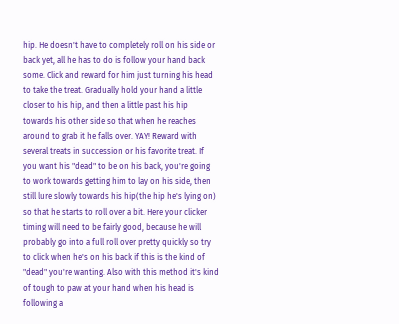hip. He doesn't have to completely roll on his side or back yet, all he has to do is follow your hand back some. Click and reward for him just turning his head to take the treat. Gradually hold your hand a little closer to his hip, and then a little past his hip towards his other side so that when he reaches around to grab it he falls over. YAY! Reward with several treats in succession or his favorite treat. If you want his "dead" to be on his back, you're going to work towards getting him to lay on his side, then still lure slowly towards his hip(the hip he's lying on) so that he starts to roll over a bit. Here your clicker timing will need to be fairly good, because he will probably go into a full roll over pretty quickly so try to click when he's on his back if this is the kind of "dead" you're wanting. Also with this method it's kind of tough to paw at your hand when his head is following a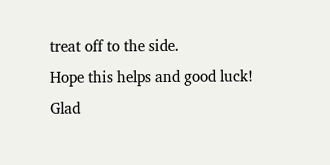treat off to the side.
Hope this helps and good luck! Glad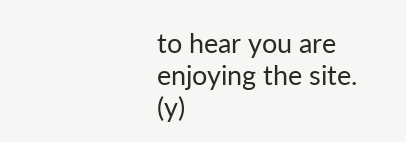to hear you are enjoying the site. (y)